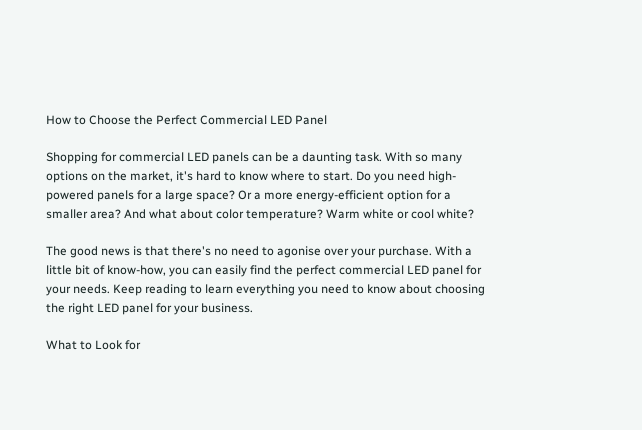How to Choose the Perfect Commercial LED Panel

Shopping for commercial LED panels can be a daunting task. With so many options on the market, it's hard to know where to start. Do you need high-powered panels for a large space? Or a more energy-efficient option for a smaller area? And what about color temperature? Warm white or cool white?

The good news is that there's no need to agonise over your purchase. With a little bit of know-how, you can easily find the perfect commercial LED panel for your needs. Keep reading to learn everything you need to know about choosing the right LED panel for your business.

What to Look for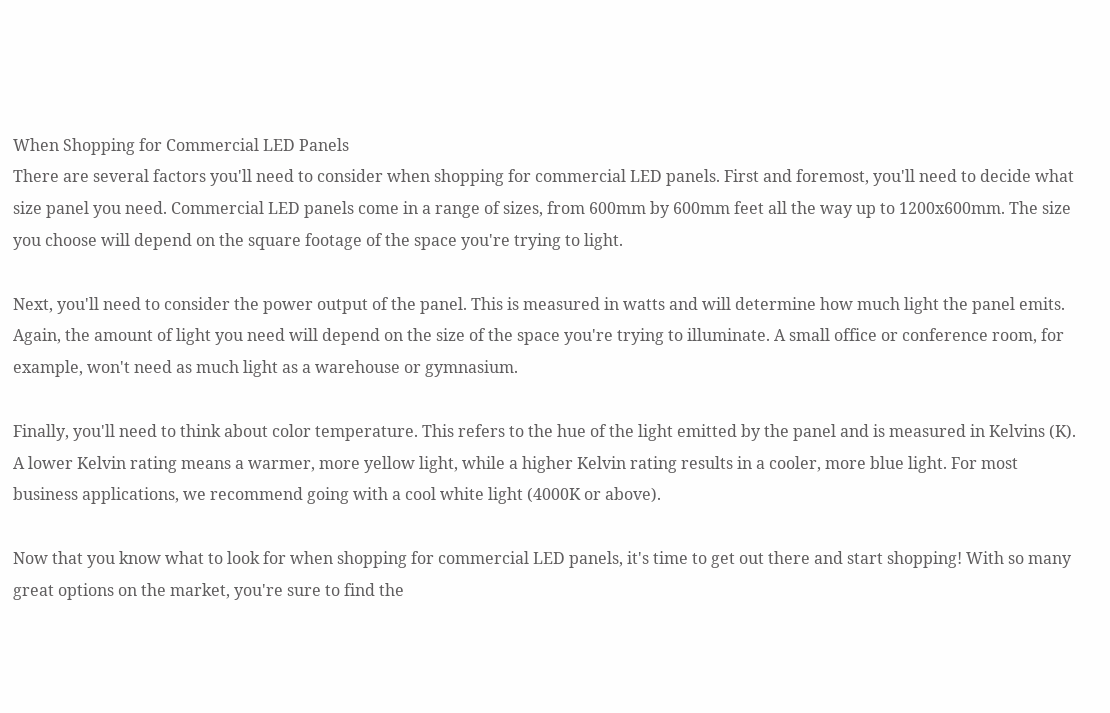When Shopping for Commercial LED Panels
There are several factors you'll need to consider when shopping for commercial LED panels. First and foremost, you'll need to decide what size panel you need. Commercial LED panels come in a range of sizes, from 600mm by 600mm feet all the way up to 1200x600mm. The size you choose will depend on the square footage of the space you're trying to light.

Next, you'll need to consider the power output of the panel. This is measured in watts and will determine how much light the panel emits. Again, the amount of light you need will depend on the size of the space you're trying to illuminate. A small office or conference room, for example, won't need as much light as a warehouse or gymnasium.

Finally, you'll need to think about color temperature. This refers to the hue of the light emitted by the panel and is measured in Kelvins (K). A lower Kelvin rating means a warmer, more yellow light, while a higher Kelvin rating results in a cooler, more blue light. For most business applications, we recommend going with a cool white light (4000K or above).

Now that you know what to look for when shopping for commercial LED panels, it's time to get out there and start shopping! With so many great options on the market, you're sure to find the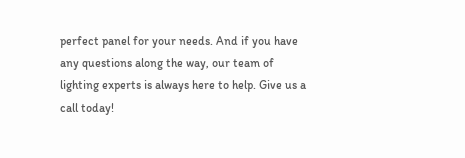perfect panel for your needs. And if you have any questions along the way, our team of lighting experts is always here to help. Give us a call today!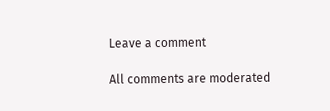Leave a comment

All comments are moderated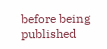before being published